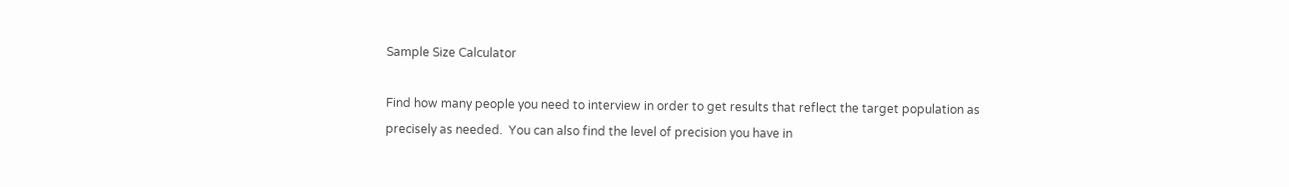Sample Size Calculator

Find how many people you need to interview in order to get results that reflect the target population as precisely as needed.  You can also find the level of precision you have in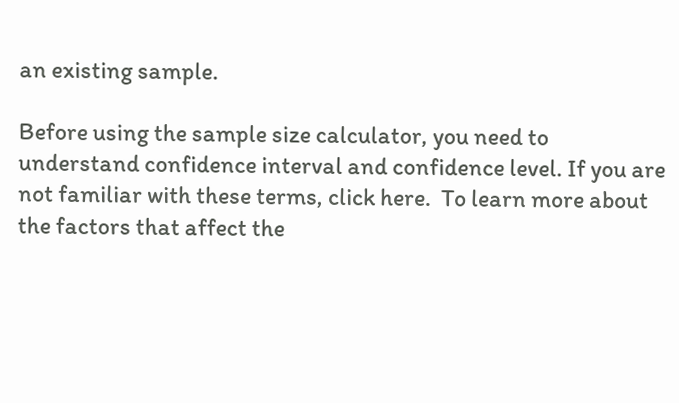an existing sample.

Before using the sample size calculator, you need to understand confidence interval and confidence level. If you are not familiar with these terms, click here.  To learn more about the factors that affect the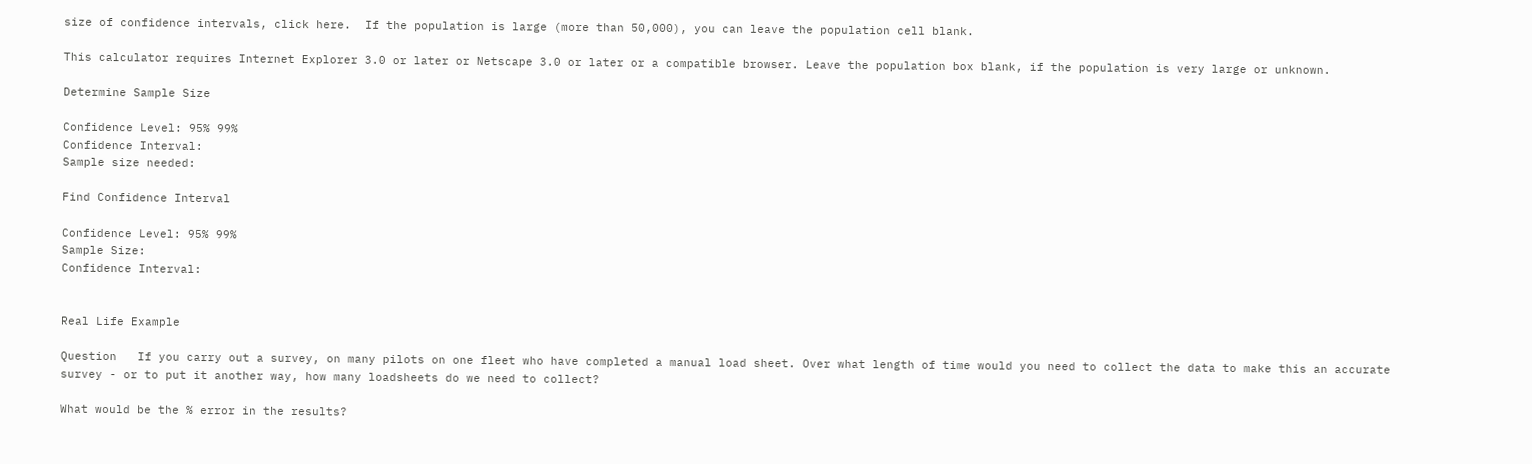size of confidence intervals, click here.  If the population is large (more than 50,000), you can leave the population cell blank.

This calculator requires Internet Explorer 3.0 or later or Netscape 3.0 or later or a compatible browser. Leave the population box blank, if the population is very large or unknown.

Determine Sample Size

Confidence Level: 95% 99%
Confidence Interval:
Sample size needed:

Find Confidence Interval

Confidence Level: 95% 99%
Sample Size:
Confidence Interval:


Real Life Example

Question   If you carry out a survey, on many pilots on one fleet who have completed a manual load sheet. Over what length of time would you need to collect the data to make this an accurate survey - or to put it another way, how many loadsheets do we need to collect?

What would be the % error in the results?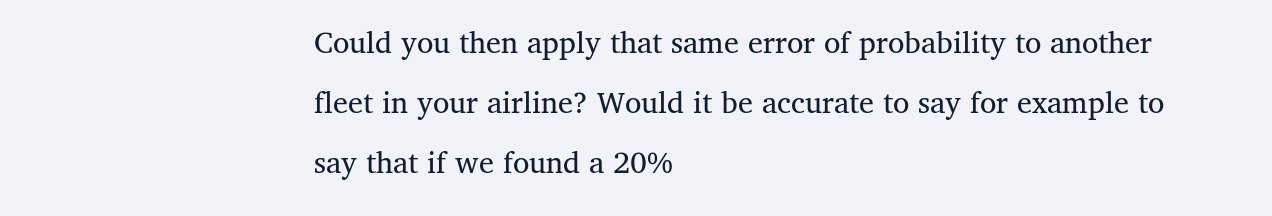Could you then apply that same error of probability to another fleet in your airline? Would it be accurate to say for example to say that if we found a 20%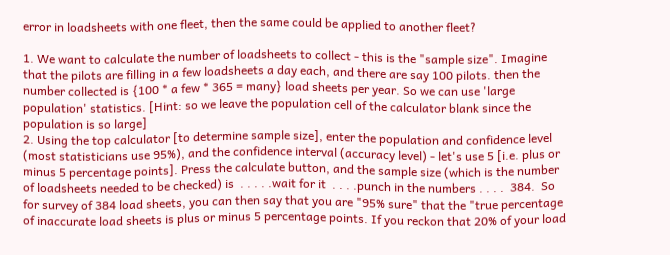error in loadsheets with one fleet, then the same could be applied to another fleet?

1. We want to calculate the number of loadsheets to collect - this is the "sample size". Imagine that the pilots are filling in a few loadsheets a day each, and there are say 100 pilots. then the number collected is {100 * a few * 365 = many} load sheets per year. So we can use 'large population' statistics. [Hint: so we leave the population cell of the calculator blank since the population is so large]
2. Using the top calculator [to determine sample size], enter the population and confidence level (most statisticians use 95%), and the confidence interval (accuracy level) - let's use 5 [i.e. plus or minus 5 percentage points]. Press the calculate button, and the sample size (which is the number of loadsheets needed to be checked) is  . . . . .wait for it  . . . .punch in the numbers . . . .  384.  So for survey of 384 load sheets, you can then say that you are "95% sure" that the "true percentage of inaccurate load sheets is plus or minus 5 percentage points. If you reckon that 20% of your load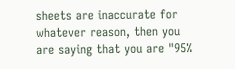sheets are inaccurate for whatever reason, then you are saying that you are "95%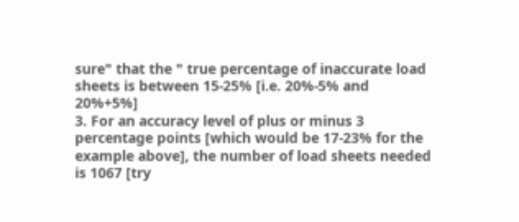sure" that the " true percentage of inaccurate load sheets is between 15-25% [i.e. 20%-5% and 20%+5%]
3. For an accuracy level of plus or minus 3 percentage points [which would be 17-23% for the example above], the number of load sheets needed is 1067 [try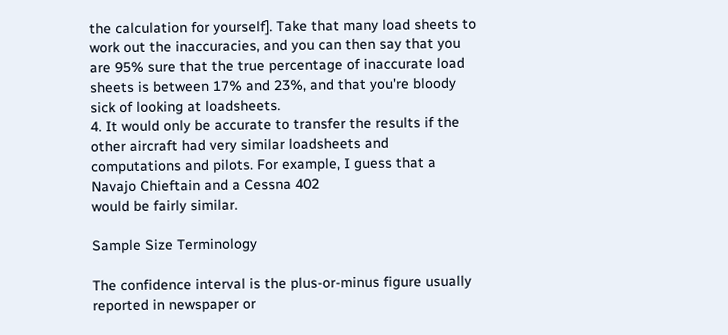the calculation for yourself]. Take that many load sheets to work out the inaccuracies, and you can then say that you are 95% sure that the true percentage of inaccurate load sheets is between 17% and 23%, and that you're bloody sick of looking at loadsheets.
4. It would only be accurate to transfer the results if the other aircraft had very similar loadsheets and computations and pilots. For example, I guess that a Navajo Chieftain and a Cessna 402
would be fairly similar.

Sample Size Terminology

The confidence interval is the plus-or-minus figure usually reported in newspaper or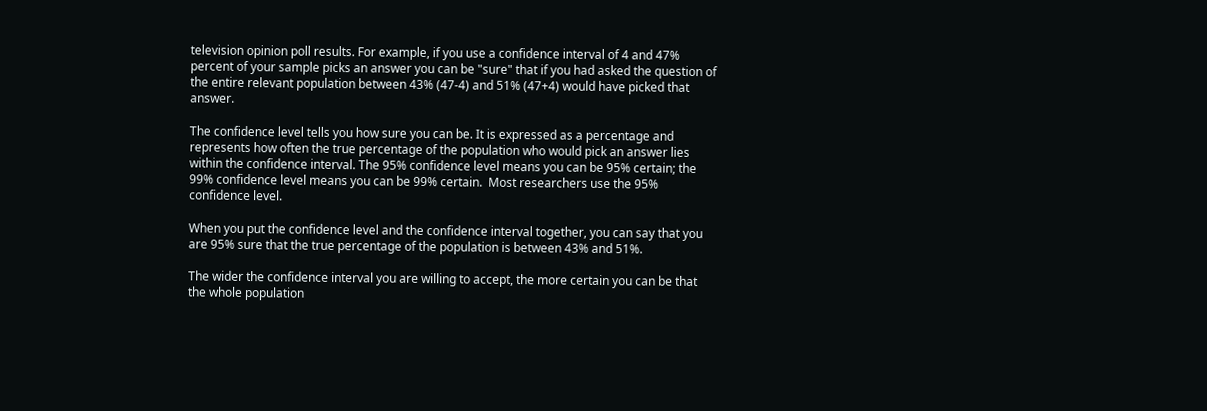television opinion poll results. For example, if you use a confidence interval of 4 and 47% percent of your sample picks an answer you can be "sure" that if you had asked the question of the entire relevant population between 43% (47-4) and 51% (47+4) would have picked that answer.

The confidence level tells you how sure you can be. It is expressed as a percentage and represents how often the true percentage of the population who would pick an answer lies within the confidence interval. The 95% confidence level means you can be 95% certain; the 99% confidence level means you can be 99% certain.  Most researchers use the 95% confidence level.

When you put the confidence level and the confidence interval together, you can say that you are 95% sure that the true percentage of the population is between 43% and 51%.

The wider the confidence interval you are willing to accept, the more certain you can be that the whole population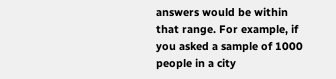answers would be within that range. For example, if you asked a sample of 1000 people in a city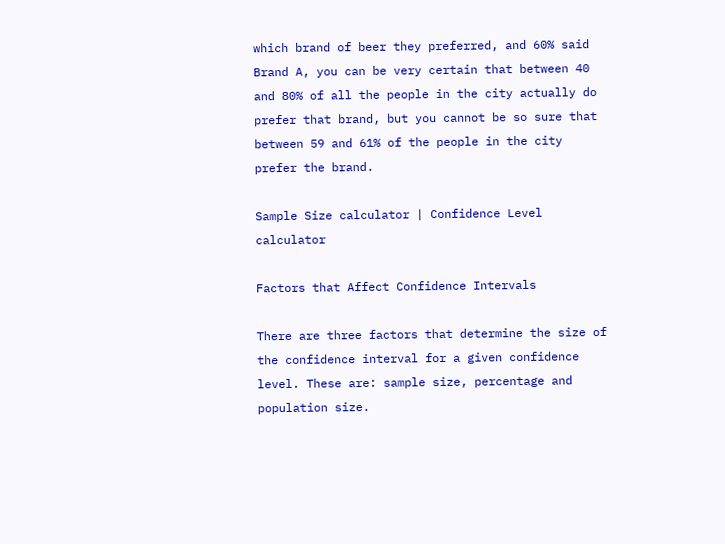which brand of beer they preferred, and 60% said Brand A, you can be very certain that between 40 and 80% of all the people in the city actually do prefer that brand, but you cannot be so sure that between 59 and 61% of the people in the city prefer the brand.

Sample Size calculator | Confidence Level calculator

Factors that Affect Confidence Intervals

There are three factors that determine the size of the confidence interval for a given confidence level. These are: sample size, percentage and population size.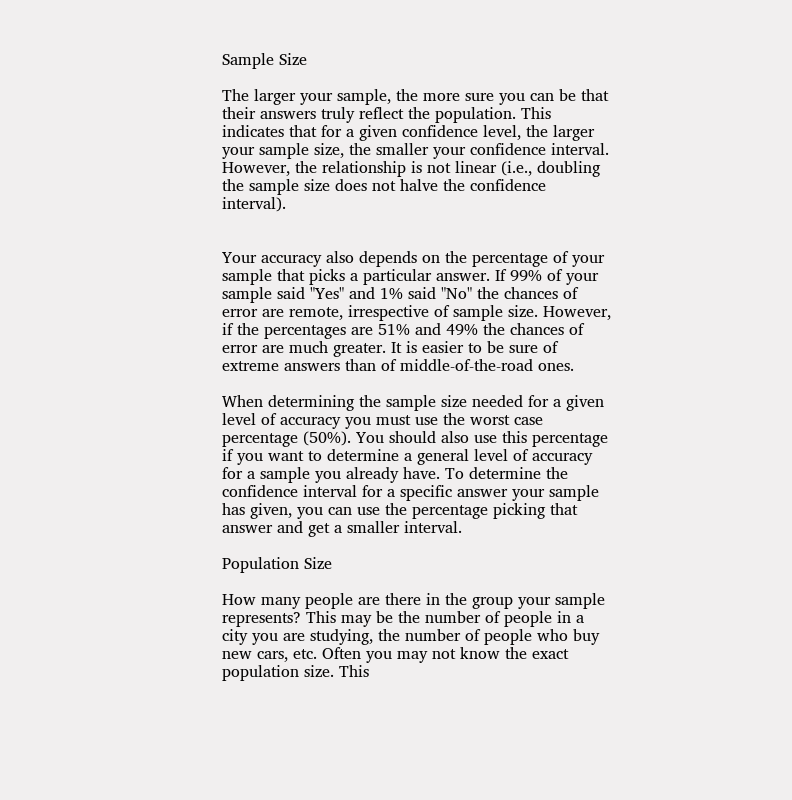Sample Size

The larger your sample, the more sure you can be that their answers truly reflect the population. This indicates that for a given confidence level, the larger your sample size, the smaller your confidence interval. However, the relationship is not linear (i.e., doubling the sample size does not halve the confidence interval).


Your accuracy also depends on the percentage of your sample that picks a particular answer. If 99% of your sample said "Yes" and 1% said "No" the chances of error are remote, irrespective of sample size. However, if the percentages are 51% and 49% the chances of error are much greater. It is easier to be sure of extreme answers than of middle-of-the-road ones.

When determining the sample size needed for a given level of accuracy you must use the worst case percentage (50%). You should also use this percentage if you want to determine a general level of accuracy for a sample you already have. To determine the confidence interval for a specific answer your sample has given, you can use the percentage picking that answer and get a smaller interval.

Population Size

How many people are there in the group your sample represents? This may be the number of people in a city you are studying, the number of people who buy new cars, etc. Often you may not know the exact population size. This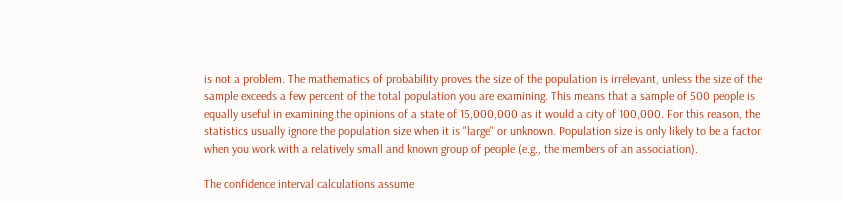is not a problem. The mathematics of probability proves the size of the population is irrelevant, unless the size of the sample exceeds a few percent of the total population you are examining. This means that a sample of 500 people is equally useful in examining the opinions of a state of 15,000,000 as it would a city of 100,000. For this reason, the statistics usually ignore the population size when it is "large" or unknown. Population size is only likely to be a factor when you work with a relatively small and known group of people (e.g., the members of an association).

The confidence interval calculations assume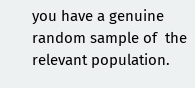you have a genuine random sample of  the relevant population.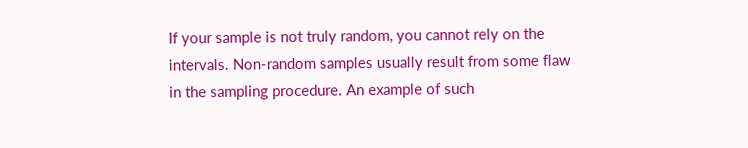If your sample is not truly random, you cannot rely on the intervals. Non-random samples usually result from some flaw in the sampling procedure. An example of such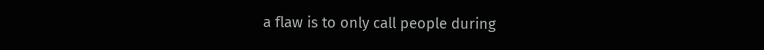a flaw is to only call people during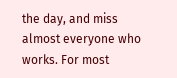the day, and miss almost everyone who works. For most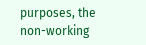purposes, the non-working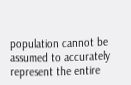population cannot be assumed to accurately represent the entire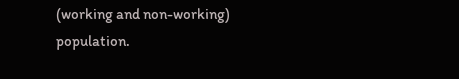(working and non-working) population.